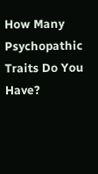How Many Psychopathic Traits Do You Have?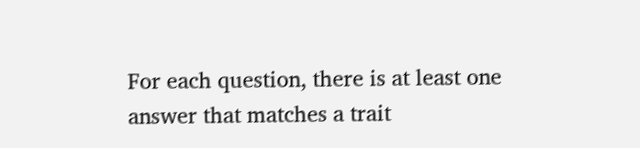For each question, there is at least one answer that matches a trait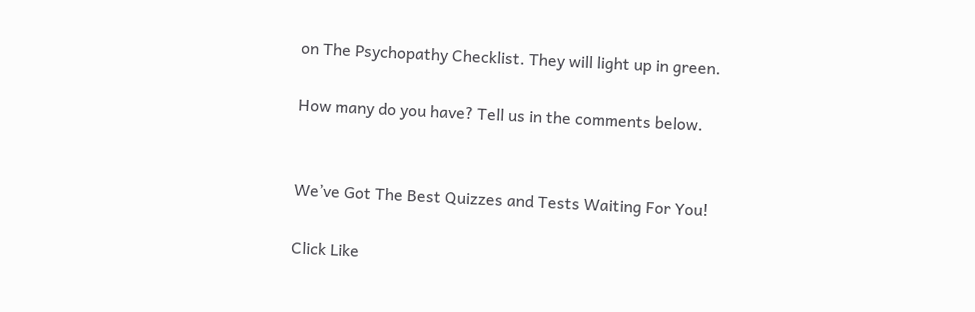on The Psychopathy Checklist. They will light up in green.

How many do you have? Tell us in the comments below.


We’ve Got The Best Quizzes and Tests Waiting For You!

Click Like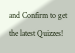and Confirm to get the latest Quizzes!